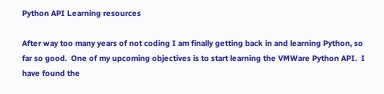Python API Learning resources

After way too many years of not coding I am finally getting back in and learning Python, so far so good.  One of my upcoming objectives is to start learning the VMWare Python API.  I have found the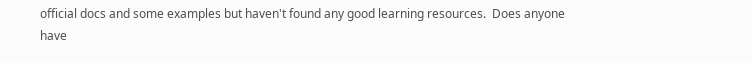official docs and some examples but haven't found any good learning resources.  Does anyone have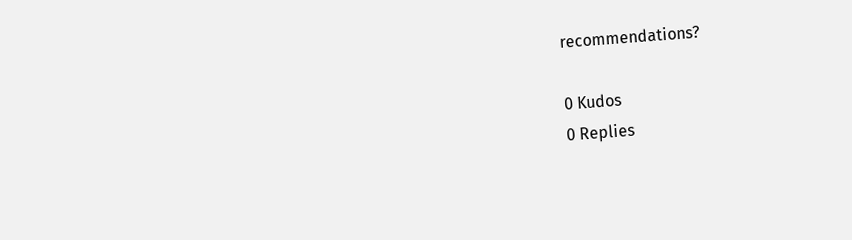recommendations?

0 Kudos
0 Replies